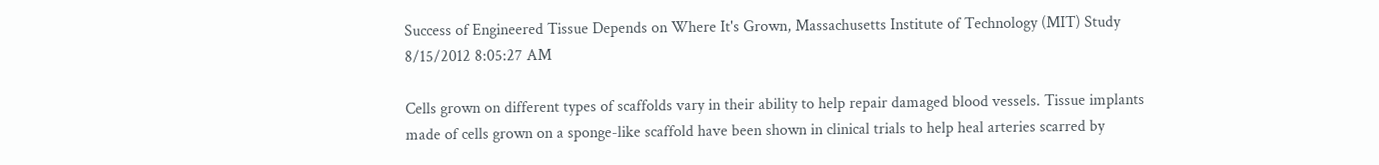Success of Engineered Tissue Depends on Where It's Grown, Massachusetts Institute of Technology (MIT) Study
8/15/2012 8:05:27 AM

Cells grown on different types of scaffolds vary in their ability to help repair damaged blood vessels. Tissue implants made of cells grown on a sponge-like scaffold have been shown in clinical trials to help heal arteries scarred by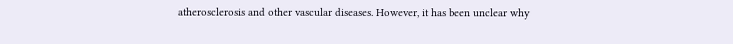atherosclerosis and other vascular diseases. However, it has been unclear why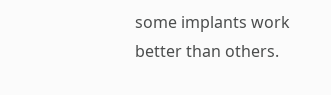some implants work better than others.